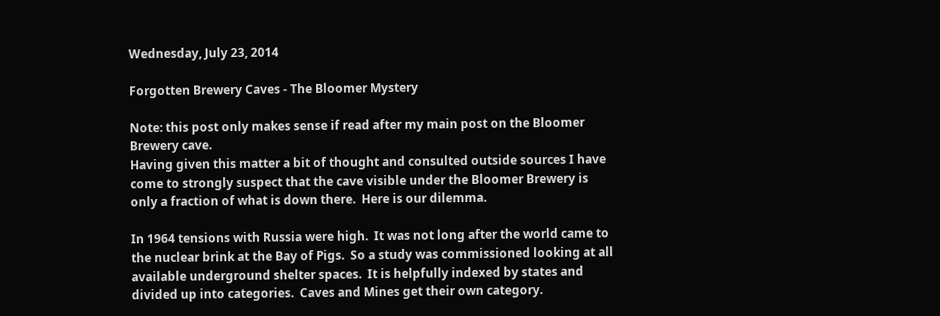Wednesday, July 23, 2014

Forgotten Brewery Caves - The Bloomer Mystery

Note: this post only makes sense if read after my main post on the Bloomer Brewery cave.
Having given this matter a bit of thought and consulted outside sources I have come to strongly suspect that the cave visible under the Bloomer Brewery is only a fraction of what is down there.  Here is our dilemma.

In 1964 tensions with Russia were high.  It was not long after the world came to the nuclear brink at the Bay of Pigs.  So a study was commissioned looking at all available underground shelter spaces.  It is helpfully indexed by states and divided up into categories.  Caves and Mines get their own category.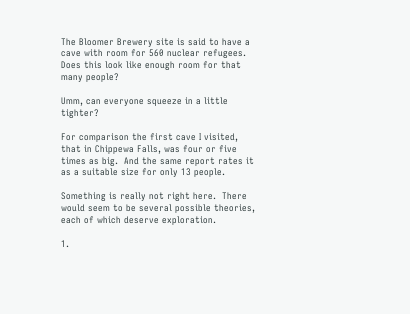The Bloomer Brewery site is said to have a cave with room for 560 nuclear refugees.  Does this look like enough room for that many people?

Umm, can everyone squeeze in a little tighter?

For comparison the first cave I visited, that in Chippewa Falls, was four or five times as big.  And the same report rates it as a suitable size for only 13 people.

Something is really not right here.  There would seem to be several possible theories, each of which deserve exploration.

1.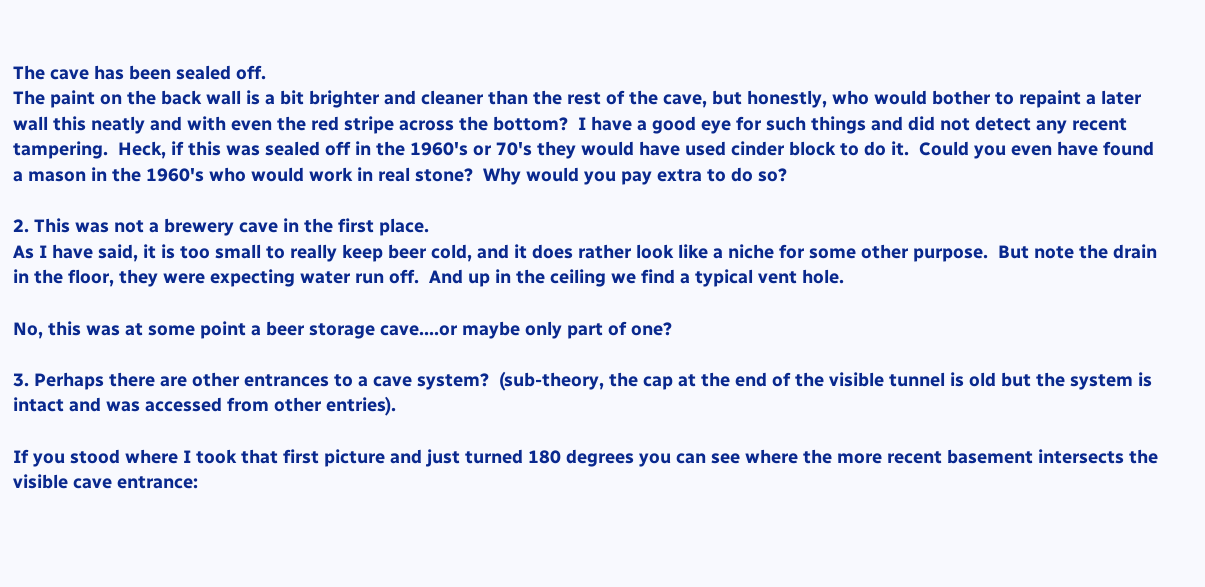The cave has been sealed off.
The paint on the back wall is a bit brighter and cleaner than the rest of the cave, but honestly, who would bother to repaint a later wall this neatly and with even the red stripe across the bottom?  I have a good eye for such things and did not detect any recent tampering.  Heck, if this was sealed off in the 1960's or 70's they would have used cinder block to do it.  Could you even have found a mason in the 1960's who would work in real stone?  Why would you pay extra to do so?

2. This was not a brewery cave in the first place.
As I have said, it is too small to really keep beer cold, and it does rather look like a niche for some other purpose.  But note the drain in the floor, they were expecting water run off.  And up in the ceiling we find a typical vent hole.

No, this was at some point a beer storage cave....or maybe only part of one?

3. Perhaps there are other entrances to a cave system?  (sub-theory, the cap at the end of the visible tunnel is old but the system is intact and was accessed from other entries).

If you stood where I took that first picture and just turned 180 degrees you can see where the more recent basement intersects the visible cave entrance: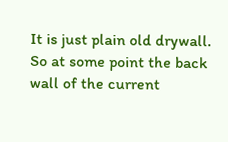It is just plain old drywall.  So at some point the back wall of the current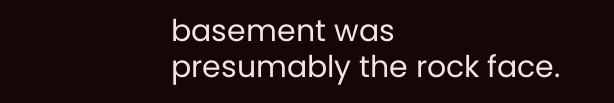basement was presumably the rock face.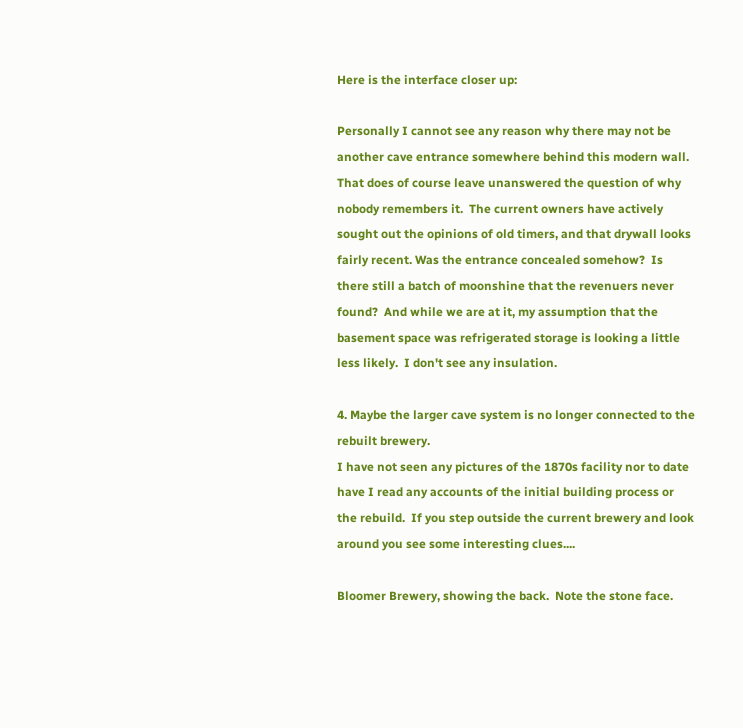Here is the interface closer up:

Personally I cannot see any reason why there may not be another cave entrance somewhere behind this modern wall.  That does of course leave unanswered the question of why nobody remembers it.  The current owners have actively sought out the opinions of old timers, and that drywall looks fairly recent. Was the entrance concealed somehow?  Is there still a batch of moonshine that the revenuers never found?  And while we are at it, my assumption that the basement space was refrigerated storage is looking a little less likely.  I don't see any insulation.

4. Maybe the larger cave system is no longer connected to the rebuilt brewery.
I have not seen any pictures of the 1870s facility nor to date have I read any accounts of the initial building process or the rebuild.  If you step outside the current brewery and look around you see some interesting clues....

Bloomer Brewery, showing the back.  Note the stone face.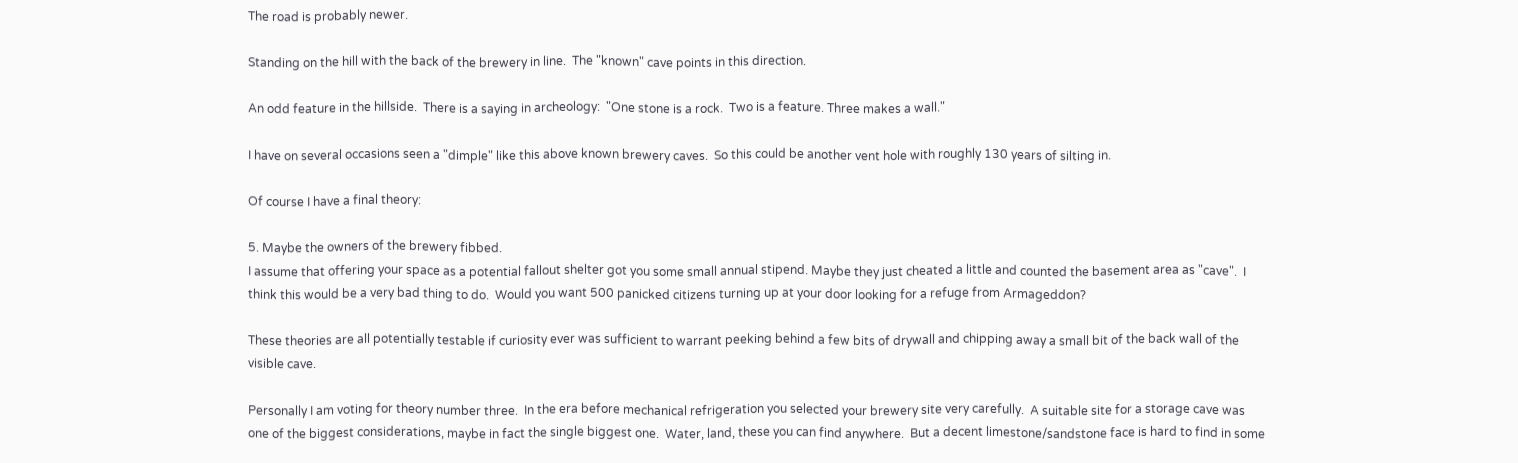The road is probably newer.

Standing on the hill with the back of the brewery in line.  The "known" cave points in this direction.

An odd feature in the hillside.  There is a saying in archeology:  "One stone is a rock.  Two is a feature. Three makes a wall."

I have on several occasions seen a "dimple" like this above known brewery caves.  So this could be another vent hole with roughly 130 years of silting in.

Of course I have a final theory:

5. Maybe the owners of the brewery fibbed.
I assume that offering your space as a potential fallout shelter got you some small annual stipend. Maybe they just cheated a little and counted the basement area as "cave".  I think this would be a very bad thing to do.  Would you want 500 panicked citizens turning up at your door looking for a refuge from Armageddon?

These theories are all potentially testable if curiosity ever was sufficient to warrant peeking behind a few bits of drywall and chipping away a small bit of the back wall of the visible cave.

Personally I am voting for theory number three.  In the era before mechanical refrigeration you selected your brewery site very carefully.  A suitable site for a storage cave was one of the biggest considerations, maybe in fact the single biggest one.  Water, land, these you can find anywhere.  But a decent limestone/sandstone face is hard to find in some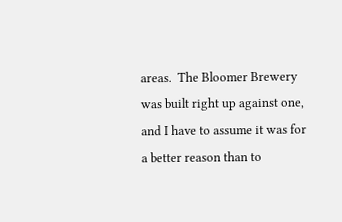areas.  The Bloomer Brewery was built right up against one, and I have to assume it was for a better reason than to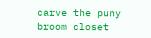carve the puny broom closet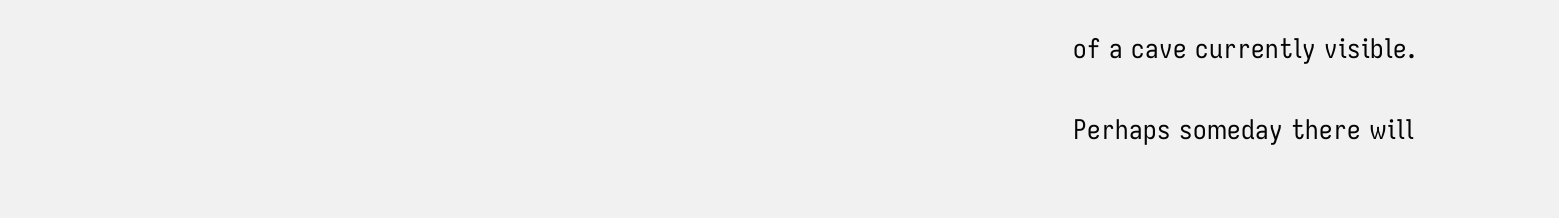of a cave currently visible.

Perhaps someday there will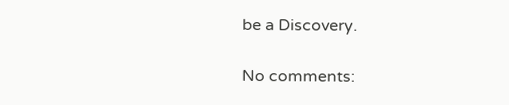be a Discovery.

No comments: